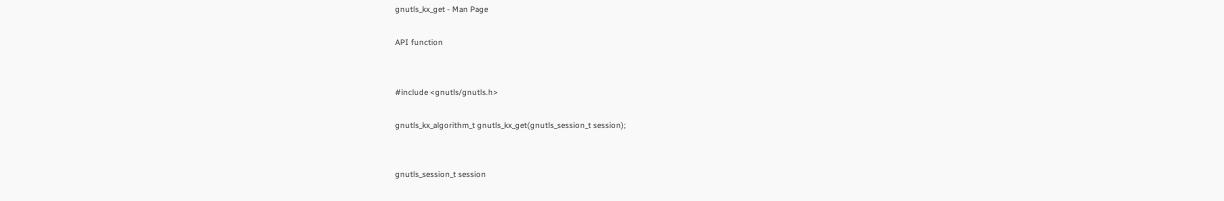gnutls_kx_get - Man Page

API function


#include <gnutls/gnutls.h>

gnutls_kx_algorithm_t gnutls_kx_get(gnutls_session_t session);


gnutls_session_t session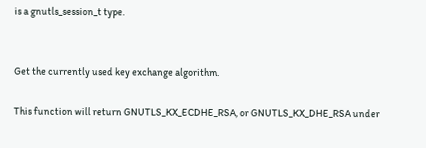is a gnutls_session_t type.


Get the currently used key exchange algorithm.

This function will return GNUTLS_KX_ECDHE_RSA, or GNUTLS_KX_DHE_RSA under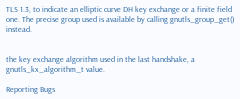TLS 1.3, to indicate an elliptic curve DH key exchange or a finite field one. The precise group used is available by calling gnutls_group_get() instead.


the key exchange algorithm used in the last handshake, a gnutls_kx_algorithm_t value.

Reporting Bugs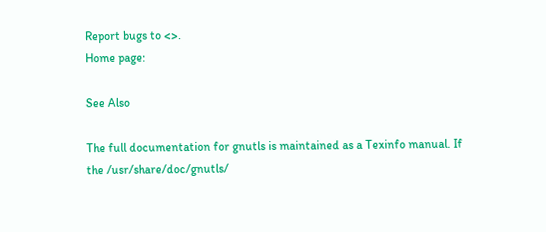Report bugs to <>.
Home page:

See Also

The full documentation for gnutls is maintained as a Texinfo manual. If the /usr/share/doc/gnutls/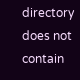directory does not contain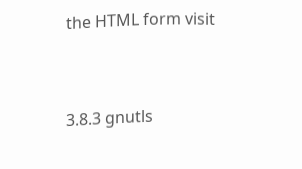the HTML form visit


3.8.3 gnutls